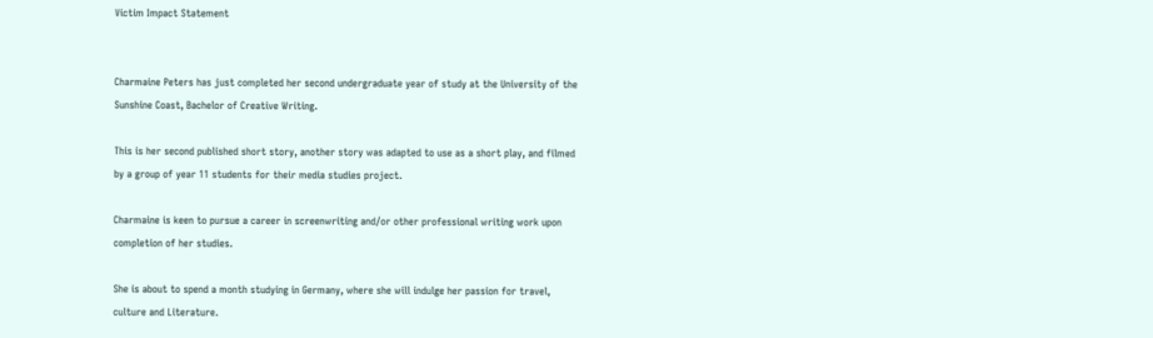Victim Impact Statement


Charmaine Peters has just completed her second undergraduate year of study at the University of the Sunshine Coast, Bachelor of Creative Writing.

This is her second published short story, another story was adapted to use as a short play, and filmed by a group of year 11 students for their media studies project.

Charmaine is keen to pursue a career in screenwriting and/or other professional writing work upon completion of her studies.

She is about to spend a month studying in Germany, where she will indulge her passion for travel, culture and Literature.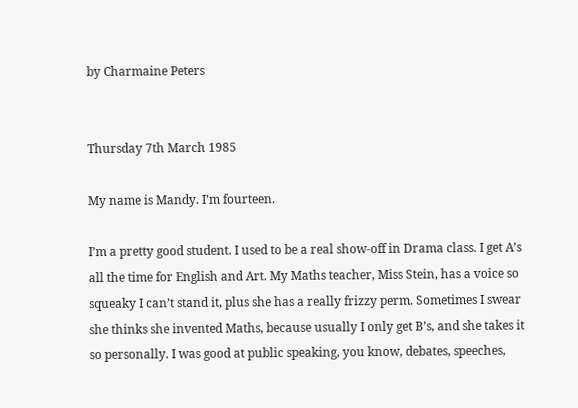by Charmaine Peters


Thursday 7th March 1985

My name is Mandy. I’m fourteen.

I’m a pretty good student. I used to be a real show-off in Drama class. I get A’s all the time for English and Art. My Maths teacher, Miss Stein, has a voice so squeaky I can’t stand it, plus she has a really frizzy perm. Sometimes I swear she thinks she invented Maths, because usually I only get B’s, and she takes it so personally. I was good at public speaking, you know, debates, speeches,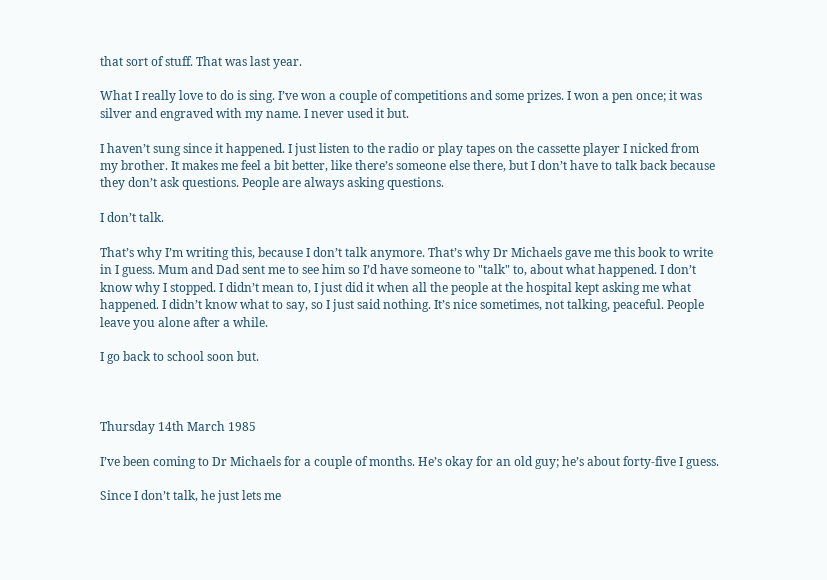that sort of stuff. That was last year.

What I really love to do is sing. I’ve won a couple of competitions and some prizes. I won a pen once; it was silver and engraved with my name. I never used it but.

I haven’t sung since it happened. I just listen to the radio or play tapes on the cassette player I nicked from my brother. It makes me feel a bit better, like there’s someone else there, but I don’t have to talk back because they don’t ask questions. People are always asking questions.

I don’t talk.

That’s why I’m writing this, because I don’t talk anymore. That’s why Dr Michaels gave me this book to write in I guess. Mum and Dad sent me to see him so I’d have someone to "talk" to, about what happened. I don’t know why I stopped. I didn’t mean to, I just did it when all the people at the hospital kept asking me what happened. I didn’t know what to say, so I just said nothing. It’s nice sometimes, not talking, peaceful. People leave you alone after a while.

I go back to school soon but.



Thursday 14th March 1985

I’ve been coming to Dr Michaels for a couple of months. He’s okay for an old guy; he’s about forty-five I guess.

Since I don’t talk, he just lets me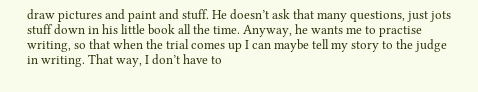draw pictures and paint and stuff. He doesn’t ask that many questions, just jots stuff down in his little book all the time. Anyway, he wants me to practise writing, so that when the trial comes up I can maybe tell my story to the judge in writing. That way, I don’t have to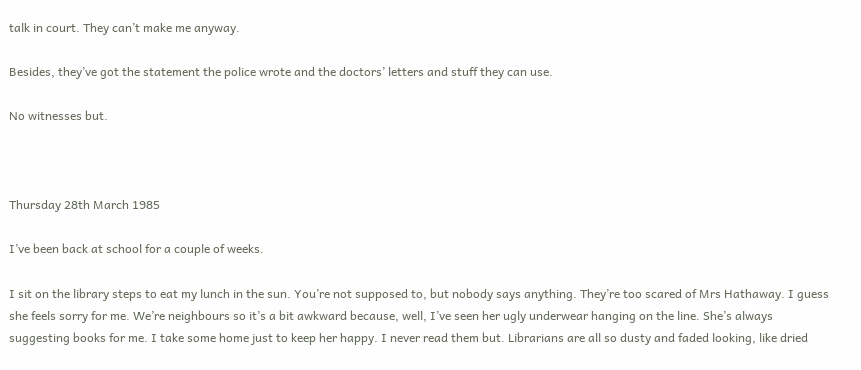talk in court. They can’t make me anyway.

Besides, they’ve got the statement the police wrote and the doctors’ letters and stuff they can use.

No witnesses but.



Thursday 28th March 1985

I’ve been back at school for a couple of weeks.

I sit on the library steps to eat my lunch in the sun. You’re not supposed to, but nobody says anything. They’re too scared of Mrs Hathaway. I guess she feels sorry for me. We’re neighbours so it’s a bit awkward because, well, I’ve seen her ugly underwear hanging on the line. She’s always suggesting books for me. I take some home just to keep her happy. I never read them but. Librarians are all so dusty and faded looking, like dried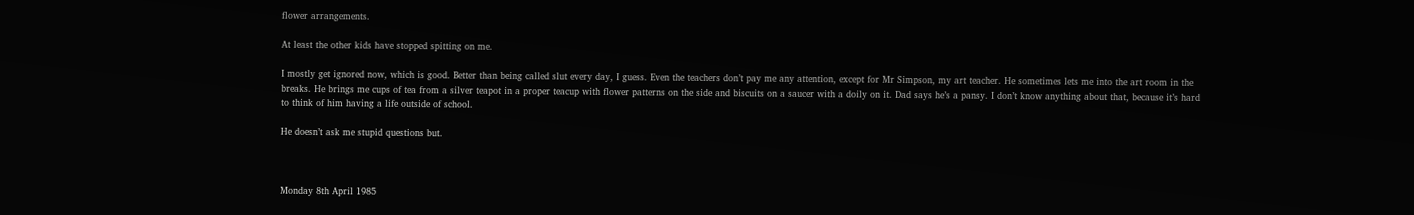flower arrangements.

At least the other kids have stopped spitting on me.

I mostly get ignored now, which is good. Better than being called slut every day, I guess. Even the teachers don’t pay me any attention, except for Mr Simpson, my art teacher. He sometimes lets me into the art room in the breaks. He brings me cups of tea from a silver teapot in a proper teacup with flower patterns on the side and biscuits on a saucer with a doily on it. Dad says he’s a pansy. I don’t know anything about that, because it’s hard to think of him having a life outside of school.

He doesn’t ask me stupid questions but.



Monday 8th April 1985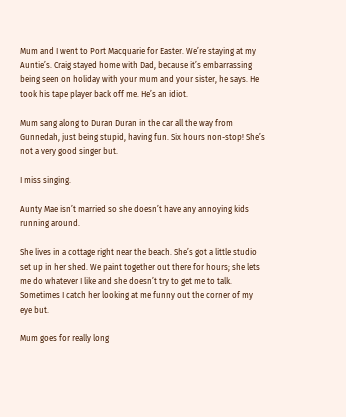Mum and I went to Port Macquarie for Easter. We’re staying at my Auntie’s. Craig stayed home with Dad, because it’s embarrassing being seen on holiday with your mum and your sister, he says. He took his tape player back off me. He’s an idiot.

Mum sang along to Duran Duran in the car all the way from Gunnedah, just being stupid, having fun. Six hours non-stop! She’s not a very good singer but.

I miss singing.

Aunty Mae isn’t married so she doesn’t have any annoying kids running around.

She lives in a cottage right near the beach. She’s got a little studio set up in her shed. We paint together out there for hours; she lets me do whatever I like and she doesn’t try to get me to talk. Sometimes I catch her looking at me funny out the corner of my eye but.

Mum goes for really long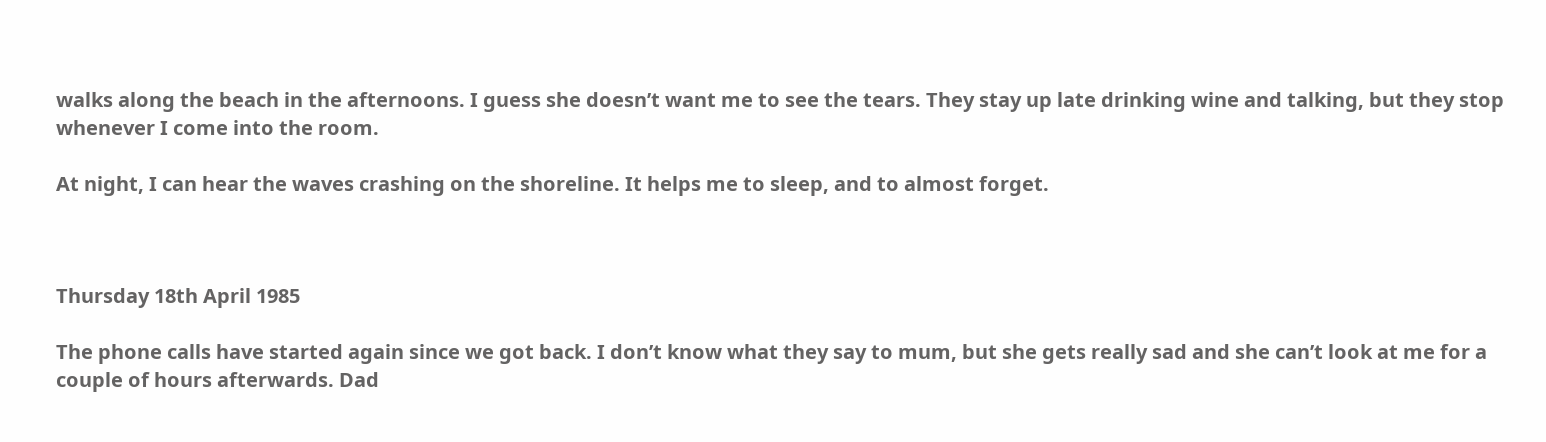walks along the beach in the afternoons. I guess she doesn’t want me to see the tears. They stay up late drinking wine and talking, but they stop whenever I come into the room.

At night, I can hear the waves crashing on the shoreline. It helps me to sleep, and to almost forget.



Thursday 18th April 1985

The phone calls have started again since we got back. I don’t know what they say to mum, but she gets really sad and she can’t look at me for a couple of hours afterwards. Dad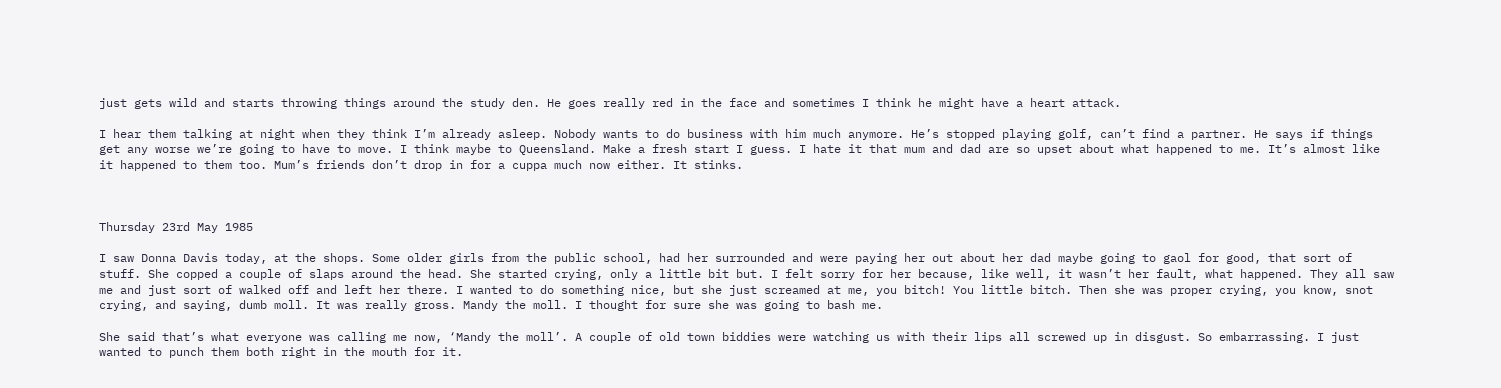just gets wild and starts throwing things around the study den. He goes really red in the face and sometimes I think he might have a heart attack.

I hear them talking at night when they think I’m already asleep. Nobody wants to do business with him much anymore. He’s stopped playing golf, can’t find a partner. He says if things get any worse we’re going to have to move. I think maybe to Queensland. Make a fresh start I guess. I hate it that mum and dad are so upset about what happened to me. It’s almost like it happened to them too. Mum’s friends don’t drop in for a cuppa much now either. It stinks.



Thursday 23rd May 1985

I saw Donna Davis today, at the shops. Some older girls from the public school, had her surrounded and were paying her out about her dad maybe going to gaol for good, that sort of stuff. She copped a couple of slaps around the head. She started crying, only a little bit but. I felt sorry for her because, like well, it wasn’t her fault, what happened. They all saw me and just sort of walked off and left her there. I wanted to do something nice, but she just screamed at me, you bitch! You little bitch. Then she was proper crying, you know, snot crying, and saying, dumb moll. It was really gross. Mandy the moll. I thought for sure she was going to bash me.

She said that’s what everyone was calling me now, ‘Mandy the moll’. A couple of old town biddies were watching us with their lips all screwed up in disgust. So embarrassing. I just wanted to punch them both right in the mouth for it.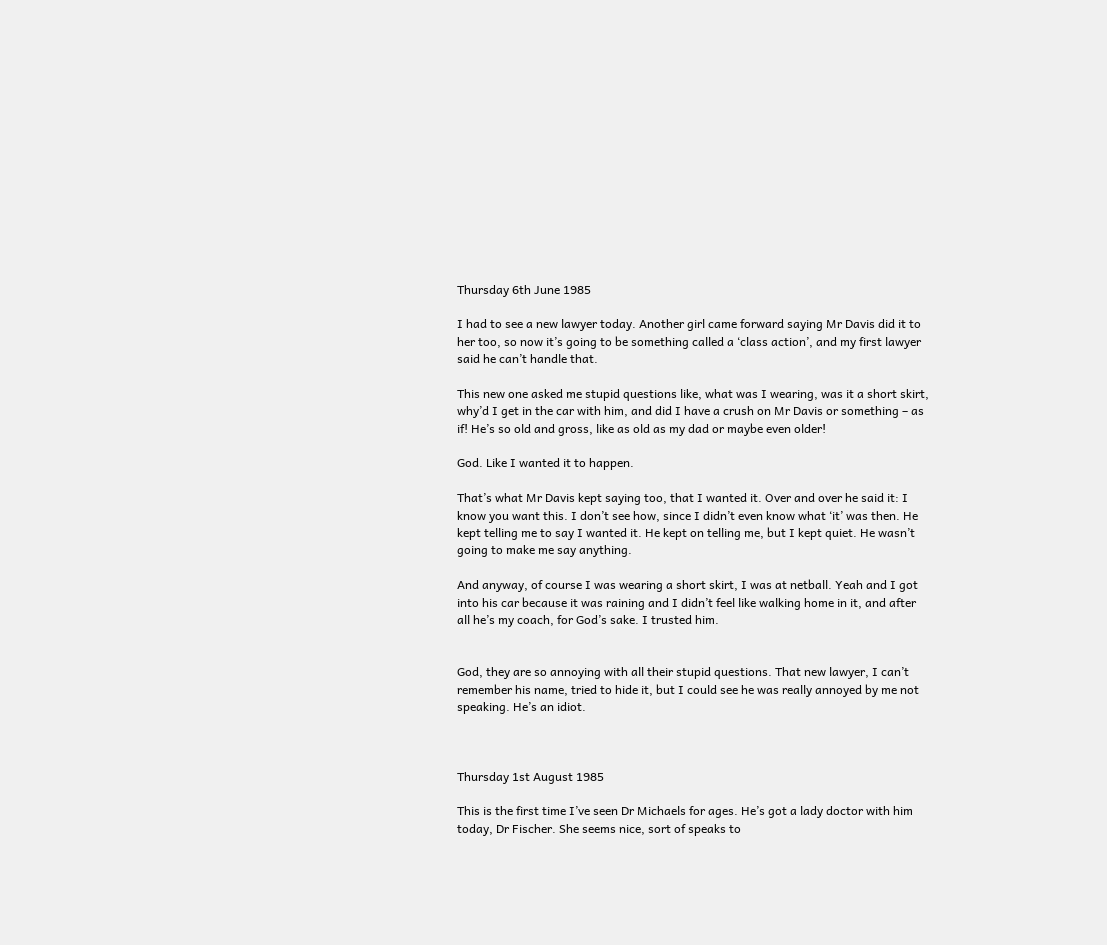Thursday 6th June 1985

I had to see a new lawyer today. Another girl came forward saying Mr Davis did it to her too, so now it’s going to be something called a ‘class action’, and my first lawyer said he can’t handle that.

This new one asked me stupid questions like, what was I wearing, was it a short skirt, why’d I get in the car with him, and did I have a crush on Mr Davis or something – as if! He’s so old and gross, like as old as my dad or maybe even older!

God. Like I wanted it to happen.

That’s what Mr Davis kept saying too, that I wanted it. Over and over he said it: I know you want this. I don’t see how, since I didn’t even know what ‘it’ was then. He kept telling me to say I wanted it. He kept on telling me, but I kept quiet. He wasn’t going to make me say anything.

And anyway, of course I was wearing a short skirt, I was at netball. Yeah and I got into his car because it was raining and I didn’t feel like walking home in it, and after all he’s my coach, for God’s sake. I trusted him.


God, they are so annoying with all their stupid questions. That new lawyer, I can’t remember his name, tried to hide it, but I could see he was really annoyed by me not speaking. He’s an idiot.



Thursday 1st August 1985

This is the first time I’ve seen Dr Michaels for ages. He’s got a lady doctor with him today, Dr Fischer. She seems nice, sort of speaks to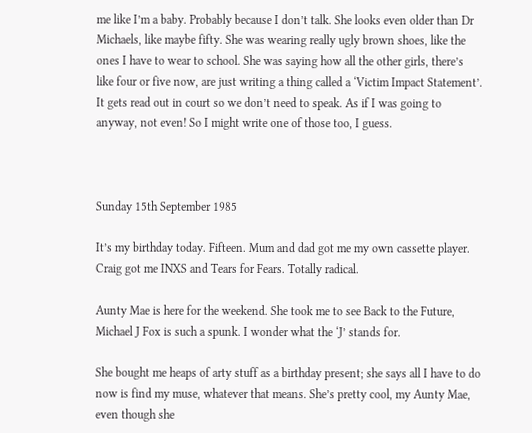me like I’m a baby. Probably because I don’t talk. She looks even older than Dr Michaels, like maybe fifty. She was wearing really ugly brown shoes, like the ones I have to wear to school. She was saying how all the other girls, there’s like four or five now, are just writing a thing called a ‘Victim Impact Statement’. It gets read out in court so we don’t need to speak. As if I was going to anyway, not even! So I might write one of those too, I guess.



Sunday 15th September 1985

It’s my birthday today. Fifteen. Mum and dad got me my own cassette player. Craig got me INXS and Tears for Fears. Totally radical.

Aunty Mae is here for the weekend. She took me to see Back to the Future, Michael J Fox is such a spunk. I wonder what the ‘J’ stands for.

She bought me heaps of arty stuff as a birthday present; she says all I have to do now is find my muse, whatever that means. She’s pretty cool, my Aunty Mae, even though she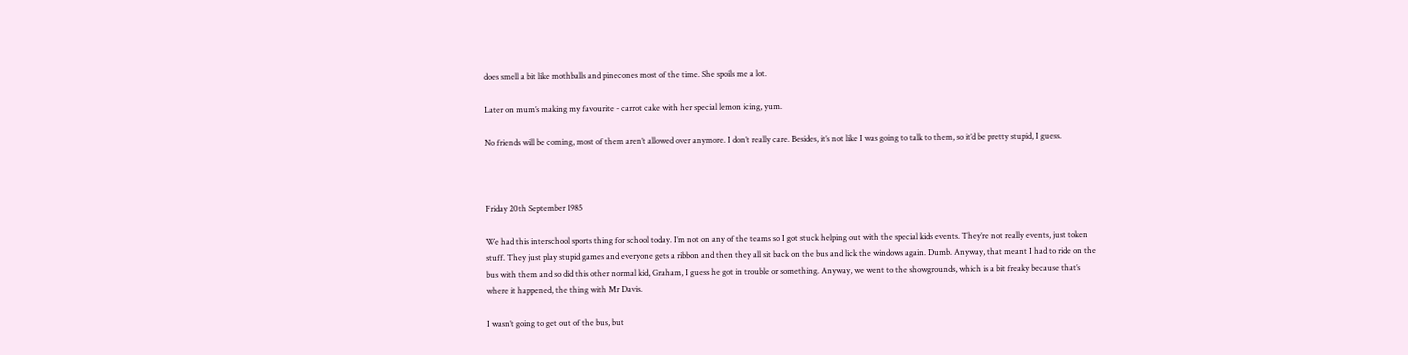does smell a bit like mothballs and pinecones most of the time. She spoils me a lot.

Later on mum’s making my favourite - carrot cake with her special lemon icing, yum.

No friends will be coming, most of them aren’t allowed over anymore. I don’t really care. Besides, it’s not like I was going to talk to them, so it’d be pretty stupid, I guess.



Friday 20th September 1985

We had this interschool sports thing for school today. I’m not on any of the teams so I got stuck helping out with the special kids events. They’re not really events, just token stuff. They just play stupid games and everyone gets a ribbon and then they all sit back on the bus and lick the windows again. Dumb. Anyway, that meant I had to ride on the bus with them and so did this other normal kid, Graham, I guess he got in trouble or something. Anyway, we went to the showgrounds, which is a bit freaky because that’s where it happened, the thing with Mr Davis.

I wasn’t going to get out of the bus, but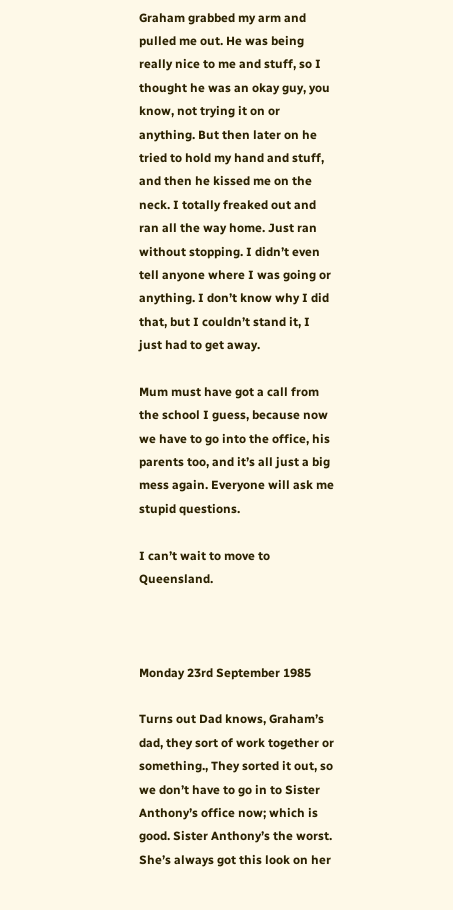Graham grabbed my arm and pulled me out. He was being really nice to me and stuff, so I thought he was an okay guy, you know, not trying it on or anything. But then later on he tried to hold my hand and stuff, and then he kissed me on the neck. I totally freaked out and ran all the way home. Just ran without stopping. I didn’t even tell anyone where I was going or anything. I don’t know why I did that, but I couldn’t stand it, I just had to get away.

Mum must have got a call from the school I guess, because now we have to go into the office, his parents too, and it’s all just a big mess again. Everyone will ask me stupid questions.

I can’t wait to move to Queensland.



Monday 23rd September 1985

Turns out Dad knows, Graham’s dad, they sort of work together or something., They sorted it out, so we don’t have to go in to Sister Anthony’s office now; which is good. Sister Anthony’s the worst. She’s always got this look on her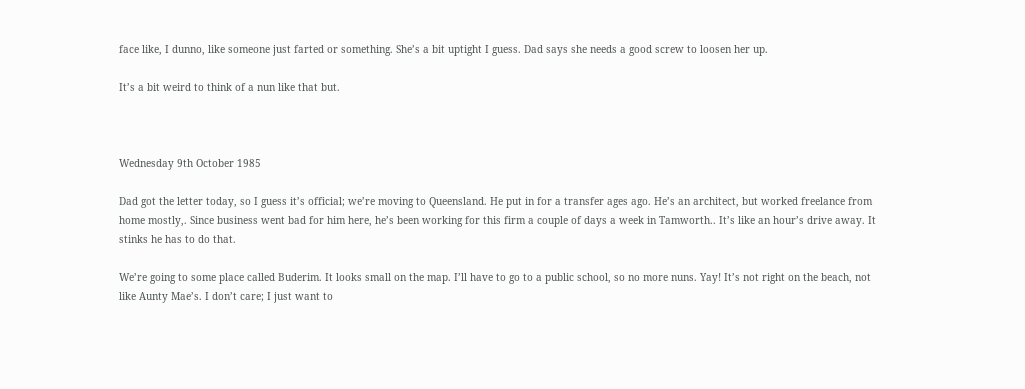face like, I dunno, like someone just farted or something. She’s a bit uptight I guess. Dad says she needs a good screw to loosen her up.

It’s a bit weird to think of a nun like that but.



Wednesday 9th October 1985

Dad got the letter today, so I guess it’s official; we’re moving to Queensland. He put in for a transfer ages ago. He’s an architect, but worked freelance from home mostly,. Since business went bad for him here, he’s been working for this firm a couple of days a week in Tamworth.. It’s like an hour’s drive away. It stinks he has to do that.

We’re going to some place called Buderim. It looks small on the map. I’ll have to go to a public school, so no more nuns. Yay! It’s not right on the beach, not like Aunty Mae’s. I don’t care; I just want to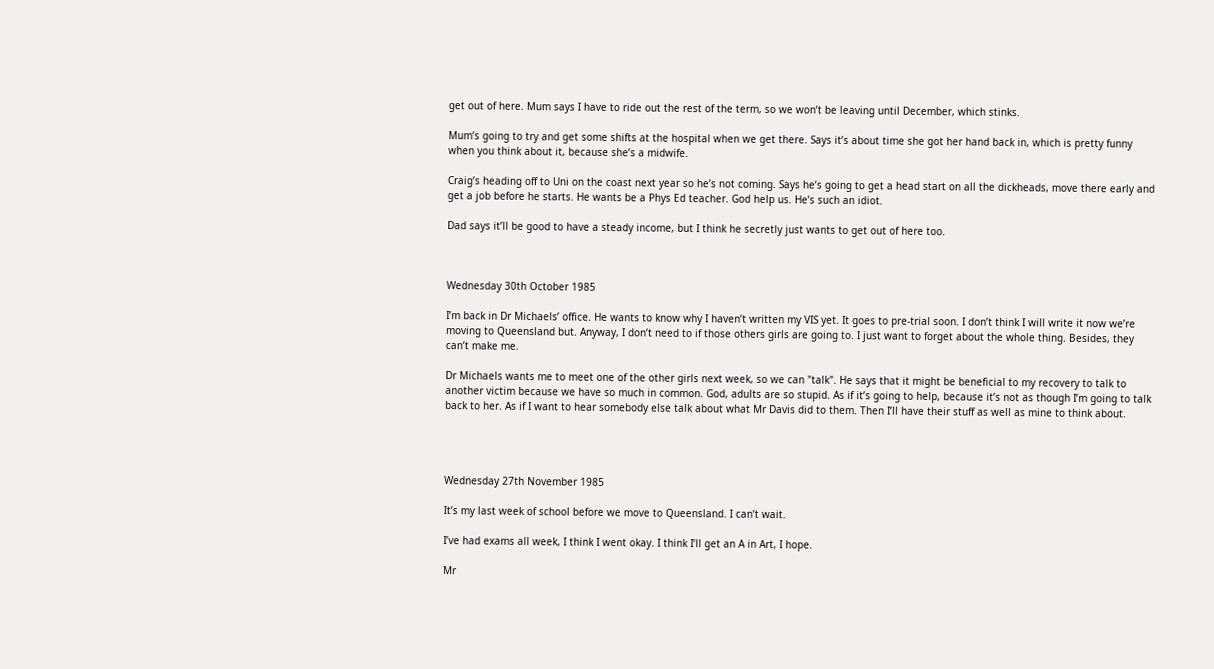get out of here. Mum says I have to ride out the rest of the term, so we won’t be leaving until December, which stinks.

Mum’s going to try and get some shifts at the hospital when we get there. Says it’s about time she got her hand back in, which is pretty funny when you think about it, because she’s a midwife.

Craig’s heading off to Uni on the coast next year so he’s not coming. Says he’s going to get a head start on all the dickheads, move there early and get a job before he starts. He wants be a Phys Ed teacher. God help us. He’s such an idiot.

Dad says it’ll be good to have a steady income, but I think he secretly just wants to get out of here too.



Wednesday 30th October 1985

I’m back in Dr Michaels’ office. He wants to know why I haven’t written my VIS yet. It goes to pre-trial soon. I don’t think I will write it now we’re moving to Queensland but. Anyway, I don’t need to if those others girls are going to. I just want to forget about the whole thing. Besides, they can’t make me.

Dr Michaels wants me to meet one of the other girls next week, so we can "talk". He says that it might be beneficial to my recovery to talk to another victim because we have so much in common. God, adults are so stupid. As if it’s going to help, because it’s not as though I’m going to talk back to her. As if I want to hear somebody else talk about what Mr Davis did to them. Then I’ll have their stuff as well as mine to think about.




Wednesday 27th November 1985

It’s my last week of school before we move to Queensland. I can’t wait.

I’ve had exams all week, I think I went okay. I think I’ll get an A in Art, I hope.

Mr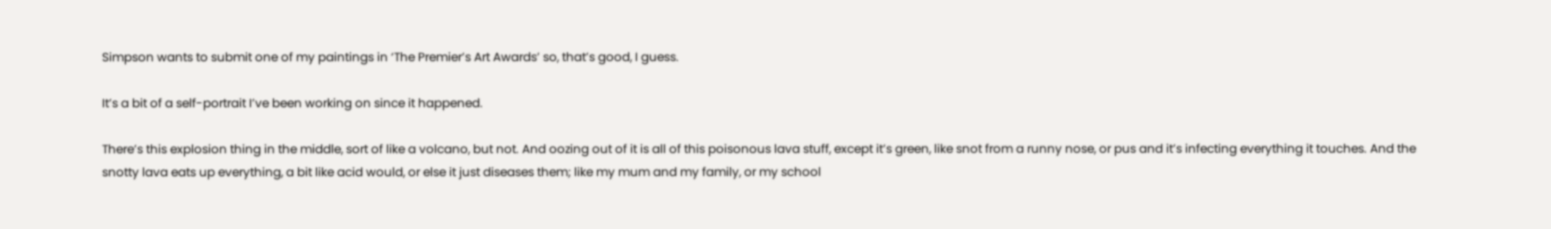Simpson wants to submit one of my paintings in ‘The Premier’s Art Awards’ so, that’s good, I guess.

It’s a bit of a self-portrait I’ve been working on since it happened.

There’s this explosion thing in the middle, sort of like a volcano, but not. And oozing out of it is all of this poisonous lava stuff, except it’s green, like snot from a runny nose, or pus and it’s infecting everything it touches. And the snotty lava eats up everything, a bit like acid would, or else it just diseases them; like my mum and my family, or my school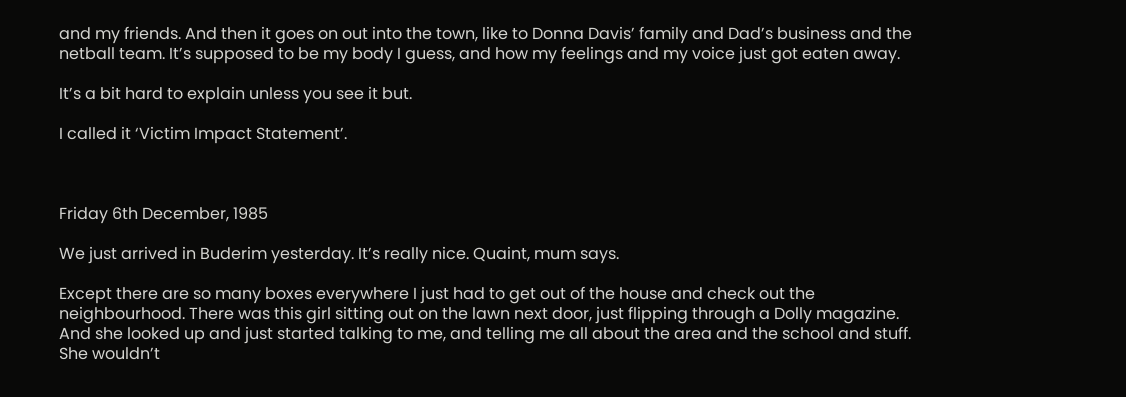and my friends. And then it goes on out into the town, like to Donna Davis’ family and Dad’s business and the netball team. It’s supposed to be my body I guess, and how my feelings and my voice just got eaten away.

It’s a bit hard to explain unless you see it but.

I called it ‘Victim Impact Statement’.



Friday 6th December, 1985

We just arrived in Buderim yesterday. It’s really nice. Quaint, mum says.

Except there are so many boxes everywhere I just had to get out of the house and check out the neighbourhood. There was this girl sitting out on the lawn next door, just flipping through a Dolly magazine. And she looked up and just started talking to me, and telling me all about the area and the school and stuff. She wouldn’t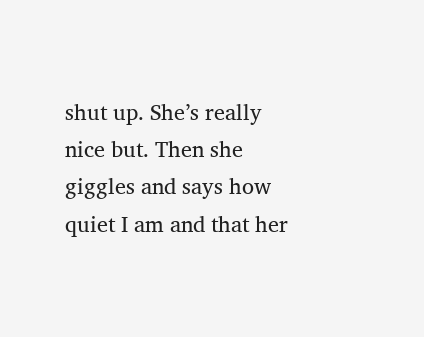shut up. She’s really nice but. Then she giggles and says how quiet I am and that her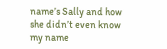name’s Sally and how she didn’t even know my name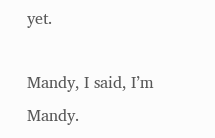yet.

Mandy, I said, I’m Mandy.